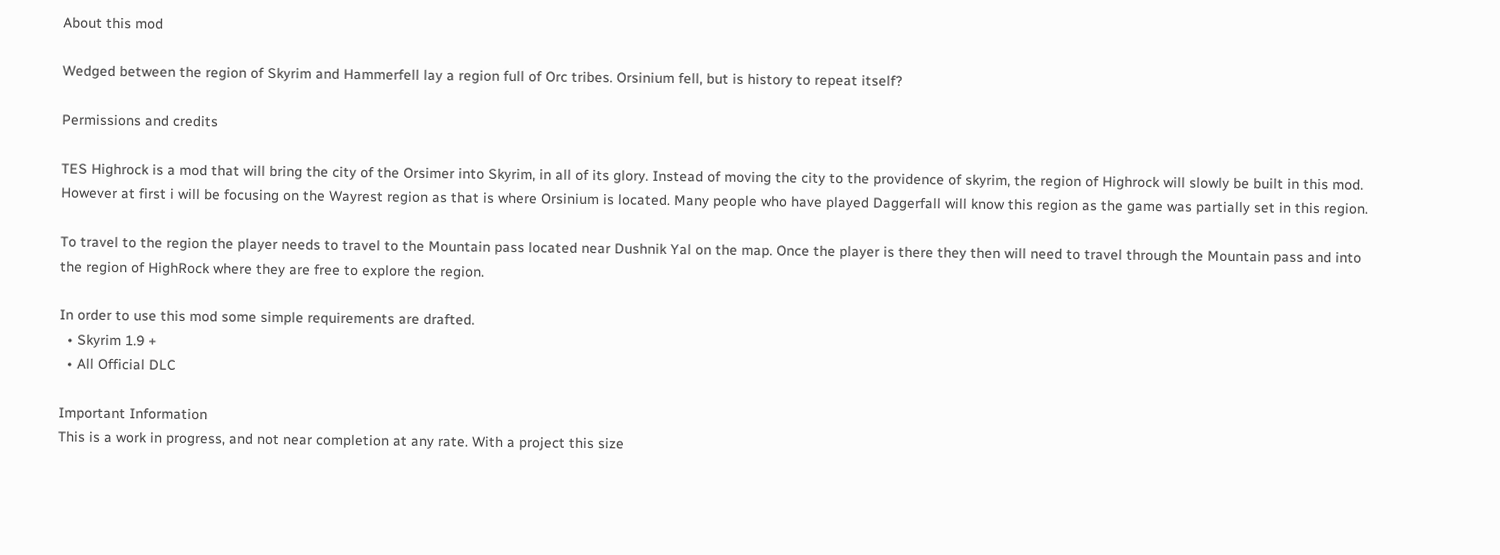About this mod

Wedged between the region of Skyrim and Hammerfell lay a region full of Orc tribes. Orsinium fell, but is history to repeat itself?

Permissions and credits

TES Highrock is a mod that will bring the city of the Orsimer into Skyrim, in all of its glory. Instead of moving the city to the providence of skyrim, the region of Highrock will slowly be built in this mod. However at first i will be focusing on the Wayrest region as that is where Orsinium is located. Many people who have played Daggerfall will know this region as the game was partially set in this region.

To travel to the region the player needs to travel to the Mountain pass located near Dushnik Yal on the map. Once the player is there they then will need to travel through the Mountain pass and into the region of HighRock where they are free to explore the region.

In order to use this mod some simple requirements are drafted.
  • Skyrim 1.9 +
  • All Official DLC

Important Information
This is a work in progress, and not near completion at any rate. With a project this size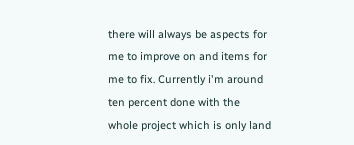there will always be aspects for me to improve on and items for me to fix. Currently i'm around ten percent done with the whole project which is only land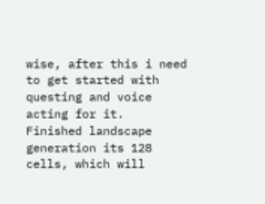wise, after this i need to get started with questing and voice acting for it.
Finished landscape generation its 128 cells, which will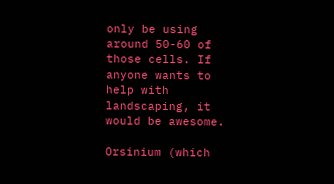only be using around 50-60 of those cells. If anyone wants to help with landscaping, it would be awesome.

Orsinium (which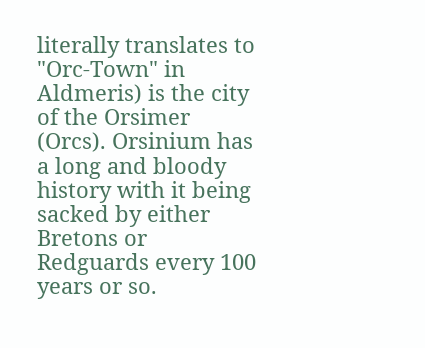literally translates to "Orc-Town" in Aldmeris) is the city of the Orsimer (Orcs). Orsinium has a long and bloody history with it being sacked by either Bretons or Redguards every 100 years or so.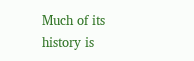Much of its history is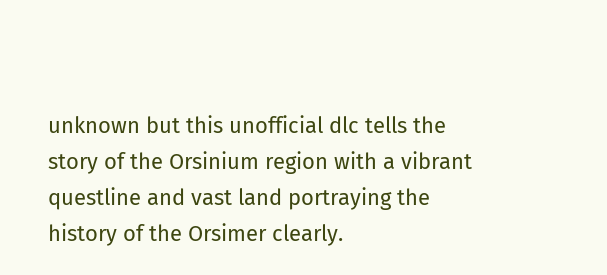unknown but this unofficial dlc tells the story of the Orsinium region with a vibrant questline and vast land portraying the history of the Orsimer clearly.